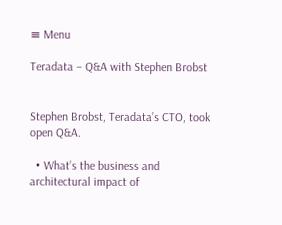≡ Menu

Teradata – Q&A with Stephen Brobst


Stephen Brobst, Teradata’s CTO, took open Q&A.

  • What’s the business and architectural impact of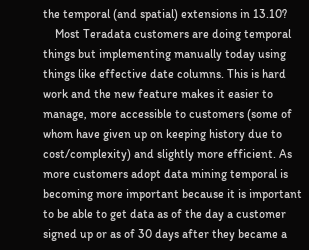the temporal (and spatial) extensions in 13.10?
    Most Teradata customers are doing temporal things but implementing manually today using things like effective date columns. This is hard work and the new feature makes it easier to manage, more accessible to customers (some of whom have given up on keeping history due to cost/complexity) and slightly more efficient. As more customers adopt data mining temporal is becoming more important because it is important to be able to get data as of the day a customer signed up or as of 30 days after they became a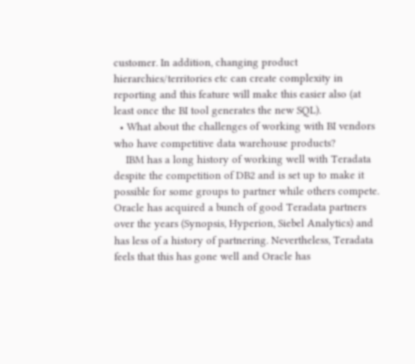customer. In addition, changing product hierarchies/territories etc can create complexity in reporting and this feature will make this easier also (at least once the BI tool generates the new SQL).
  • What about the challenges of working with BI vendors who have competitive data warehouse products?
    IBM has a long history of working well with Teradata despite the competition of DB2 and is set up to make it possible for some groups to partner while others compete. Oracle has acquired a bunch of good Teradata partners over the years (Synopsis, Hyperion, Siebel Analytics) and has less of a history of partnering. Nevertheless, Teradata feels that this has gone well and Oracle has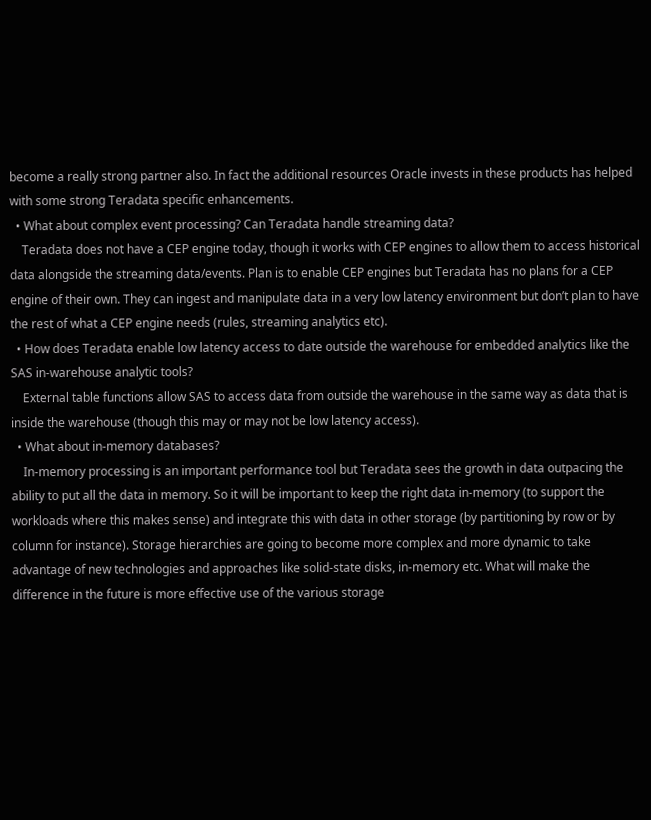become a really strong partner also. In fact the additional resources Oracle invests in these products has helped with some strong Teradata specific enhancements.
  • What about complex event processing? Can Teradata handle streaming data?
    Teradata does not have a CEP engine today, though it works with CEP engines to allow them to access historical data alongside the streaming data/events. Plan is to enable CEP engines but Teradata has no plans for a CEP engine of their own. They can ingest and manipulate data in a very low latency environment but don’t plan to have the rest of what a CEP engine needs (rules, streaming analytics etc).
  • How does Teradata enable low latency access to date outside the warehouse for embedded analytics like the SAS in-warehouse analytic tools?
    External table functions allow SAS to access data from outside the warehouse in the same way as data that is inside the warehouse (though this may or may not be low latency access).
  • What about in-memory databases?
    In-memory processing is an important performance tool but Teradata sees the growth in data outpacing the ability to put all the data in memory. So it will be important to keep the right data in-memory (to support the workloads where this makes sense) and integrate this with data in other storage (by partitioning by row or by column for instance). Storage hierarchies are going to become more complex and more dynamic to take advantage of new technologies and approaches like solid-state disks, in-memory etc. What will make the difference in the future is more effective use of the various storage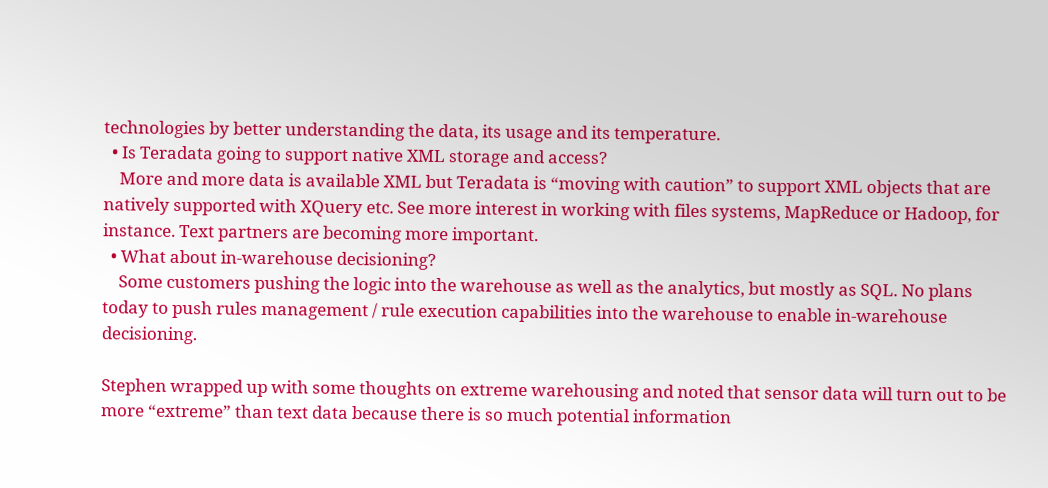technologies by better understanding the data, its usage and its temperature.
  • Is Teradata going to support native XML storage and access?
    More and more data is available XML but Teradata is “moving with caution” to support XML objects that are natively supported with XQuery etc. See more interest in working with files systems, MapReduce or Hadoop, for instance. Text partners are becoming more important.
  • What about in-warehouse decisioning?
    Some customers pushing the logic into the warehouse as well as the analytics, but mostly as SQL. No plans today to push rules management / rule execution capabilities into the warehouse to enable in-warehouse decisioning.

Stephen wrapped up with some thoughts on extreme warehousing and noted that sensor data will turn out to be more “extreme” than text data because there is so much potential information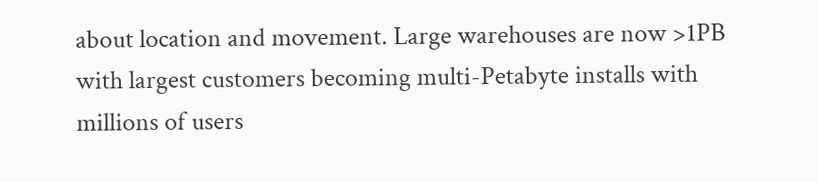about location and movement. Large warehouses are now >1PB with largest customers becoming multi-Petabyte installs with millions of users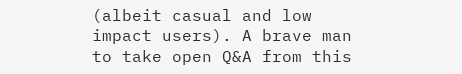(albeit casual and low impact users). A brave man to take open Q&A from this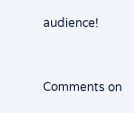audience!


Comments on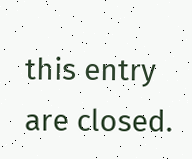this entry are closed.